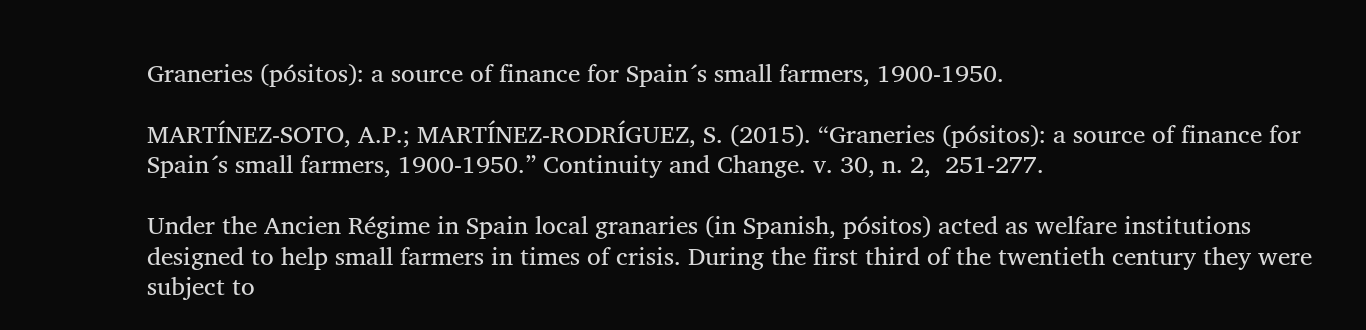Graneries (pósitos): a source of finance for Spain´s small farmers, 1900-1950.

MARTÍNEZ-SOTO, A.P.; MARTÍNEZ-RODRÍGUEZ, S. (2015). “Graneries (pósitos): a source of finance for Spain´s small farmers, 1900-1950.” Continuity and Change. v. 30, n. 2,  251-277.

Under the Ancien Régime in Spain local granaries (in Spanish, pósitos) acted as welfare institutions designed to help small farmers in times of crisis. During the first third of the twentieth century they were subject to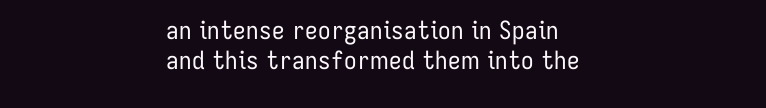an intense reorganisation in Spain and this transformed them into the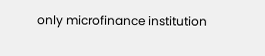only microfinance institution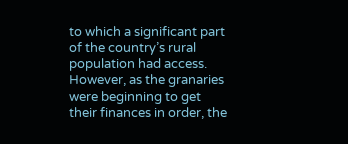to which a significant part of the country’s rural population had access. However, as the granaries were beginning to get their finances in order, the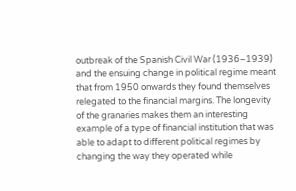outbreak of the Spanish Civil War (1936–1939) and the ensuing change in political regime meant that from 1950 onwards they found themselves relegated to the financial margins. The longevity of the granaries makes them an interesting example of a type of financial institution that was able to adapt to different political regimes by changing the way they operated while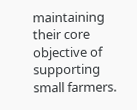maintaining their core objective of supporting small farmers.